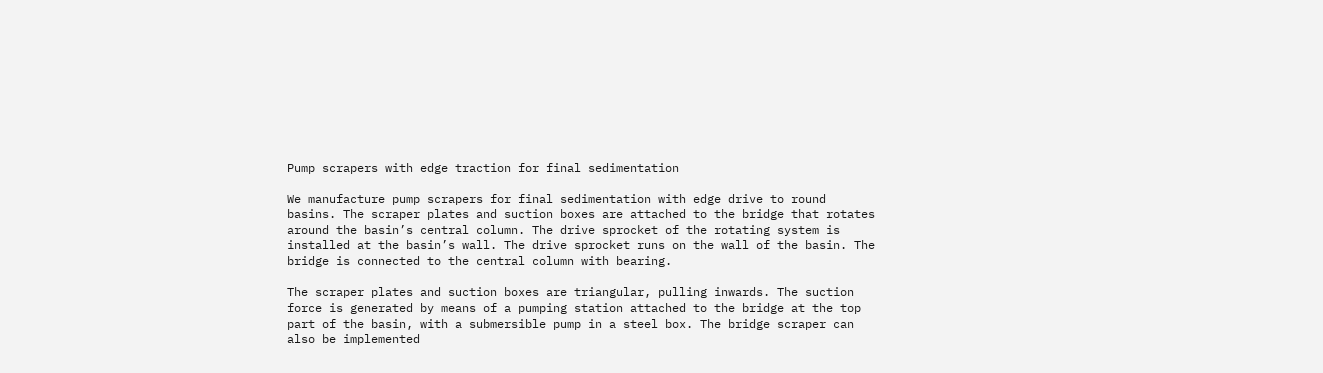Pump scrapers with edge traction for final sedimentation

We manufacture pump scrapers for final sedimentation with edge drive to round basins. The scraper plates and suction boxes are attached to the bridge that rotates around the basin’s central column. The drive sprocket of the rotating system is installed at the basin’s wall. The drive sprocket runs on the wall of the basin. The bridge is connected to the central column with bearing.

The scraper plates and suction boxes are triangular, pulling inwards. The suction force is generated by means of a pumping station attached to the bridge at the top part of the basin, with a submersible pump in a steel box. The bridge scraper can also be implemented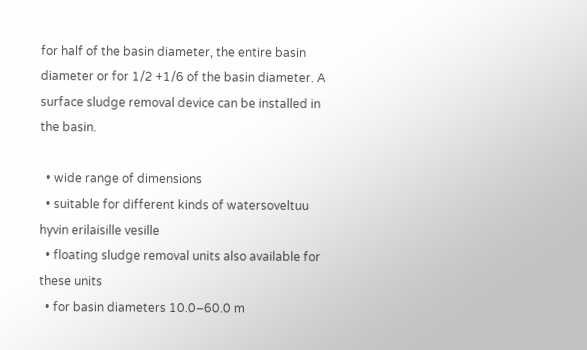for half of the basin diameter, the entire basin diameter or for 1/2 +1/6 of the basin diameter. A surface sludge removal device can be installed in the basin.

  • wide range of dimensions
  • suitable for different kinds of watersoveltuu hyvin erilaisille vesille
  • floating sludge removal units also available for these units
  • for basin diameters 10.0–60.0 m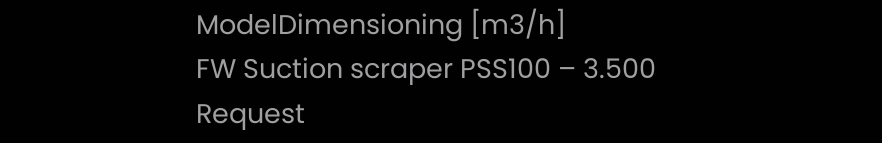ModelDimensioning [m3/h]
FW Suction scraper PSS100 – 3.500
Request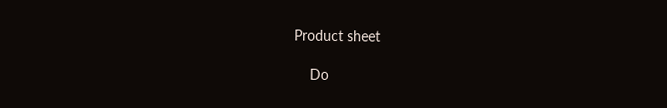Product sheet

    Do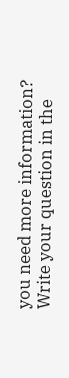you need more information? Write your question in the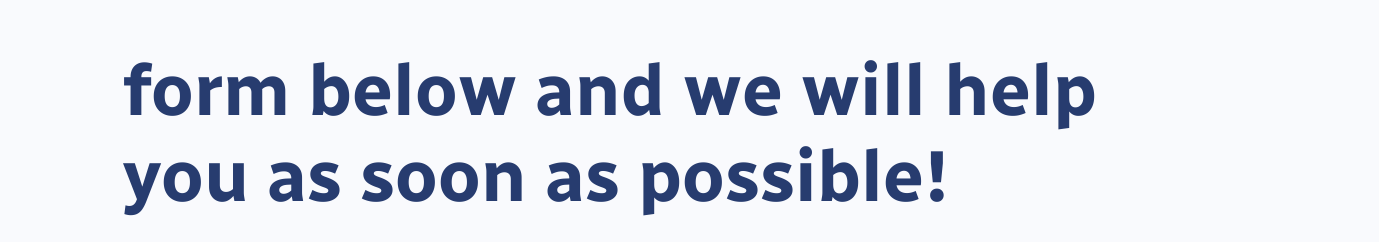form below and we will help you as soon as possible!